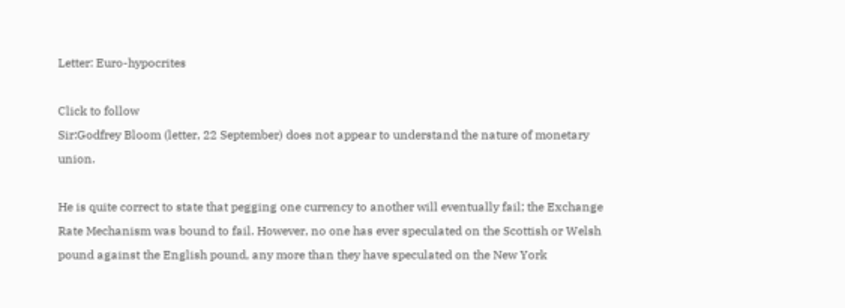Letter: Euro-hypocrites

Click to follow
Sir:Godfrey Bloom (letter, 22 September) does not appear to understand the nature of monetary union.

He is quite correct to state that pegging one currency to another will eventually fail; the Exchange Rate Mechanism was bound to fail. However, no one has ever speculated on the Scottish or Welsh pound against the English pound, any more than they have speculated on the New York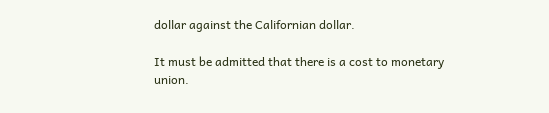dollar against the Californian dollar.

It must be admitted that there is a cost to monetary union.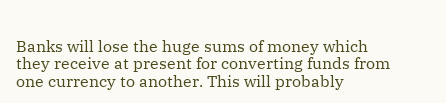Banks will lose the huge sums of money which they receive at present for converting funds from one currency to another. This will probably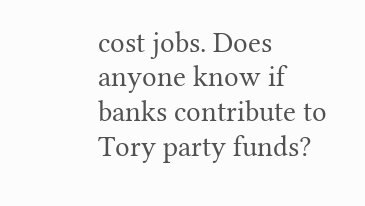cost jobs. Does anyone know if banks contribute to Tory party funds?